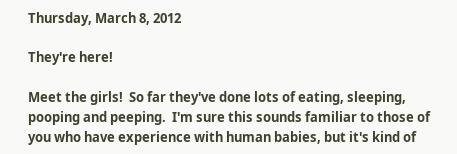Thursday, March 8, 2012

They're here!

Meet the girls!  So far they've done lots of eating, sleeping, pooping and peeping.  I'm sure this sounds familiar to those of you who have experience with human babies, but it's kind of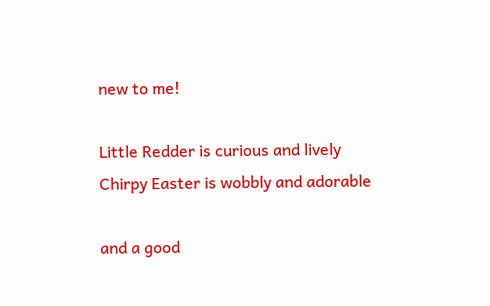new to me!

Little Redder is curious and lively
Chirpy Easter is wobbly and adorable

and a good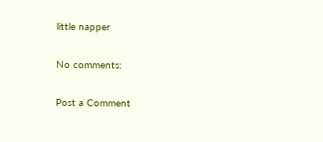little napper

No comments:

Post a Comment